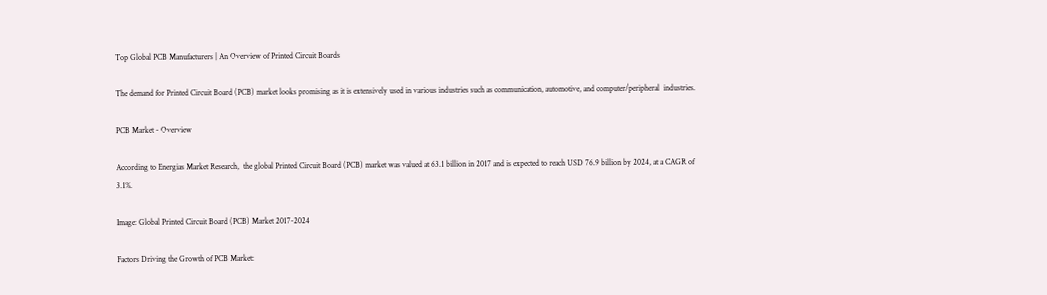Top Global PCB Manufacturers | An Overview of Printed Circuit Boards

The demand for Printed Circuit Board (PCB) market looks promising as it is extensively used in various industries such as communication, automotive, and computer/peripheral  industries.

PCB Market - Overview

According to Energias Market Research,  the global Printed Circuit Board (PCB) market was valued at 63.1 billion in 2017 and is expected to reach USD 76.9 billion by 2024, at a CAGR of 3.1%.

Image: Global Printed Circuit Board (PCB) Market 2017-2024

Factors Driving the Growth of PCB Market: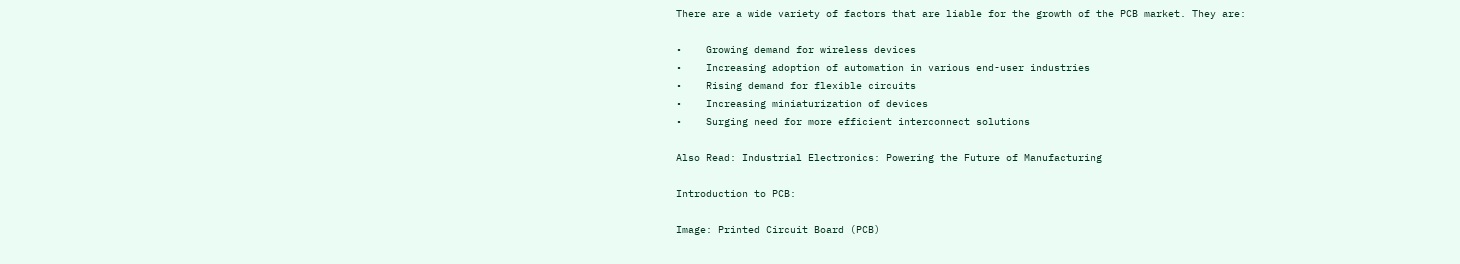There are a wide variety of factors that are liable for the growth of the PCB market. They are:

•    Growing demand for wireless devices
•    Increasing adoption of automation in various end-user industries
•    Rising demand for flexible circuits
•    Increasing miniaturization of devices
•    Surging need for more efficient interconnect solutions

Also Read: Industrial Electronics: Powering the Future of Manufacturing

Introduction to PCB:

Image: Printed Circuit Board (PCB)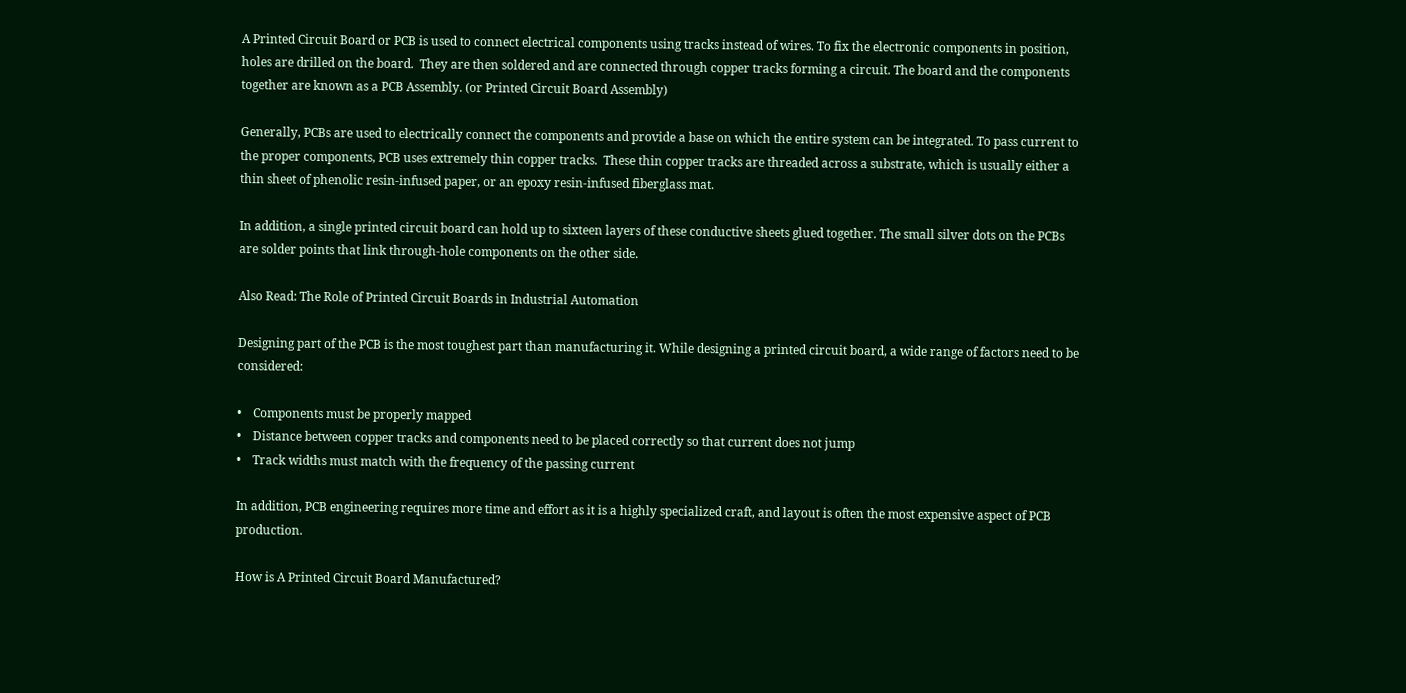A Printed Circuit Board or PCB is used to connect electrical components using tracks instead of wires. To fix the electronic components in position, holes are drilled on the board.  They are then soldered and are connected through copper tracks forming a circuit. The board and the components together are known as a PCB Assembly. (or Printed Circuit Board Assembly)

Generally, PCBs are used to electrically connect the components and provide a base on which the entire system can be integrated. To pass current to the proper components, PCB uses extremely thin copper tracks.  These thin copper tracks are threaded across a substrate, which is usually either a thin sheet of phenolic resin-infused paper, or an epoxy resin-infused fiberglass mat.

In addition, a single printed circuit board can hold up to sixteen layers of these conductive sheets glued together. The small silver dots on the PCBs are solder points that link through-hole components on the other side.

Also Read: The Role of Printed Circuit Boards in Industrial Automation

Designing part of the PCB is the most toughest part than manufacturing it. While designing a printed circuit board, a wide range of factors need to be considered:

•    Components must be properly mapped
•    Distance between copper tracks and components need to be placed correctly so that current does not jump
•    Track widths must match with the frequency of the passing current

In addition, PCB engineering requires more time and effort as it is a highly specialized craft, and layout is often the most expensive aspect of PCB production.

How is A Printed Circuit Board Manufactured?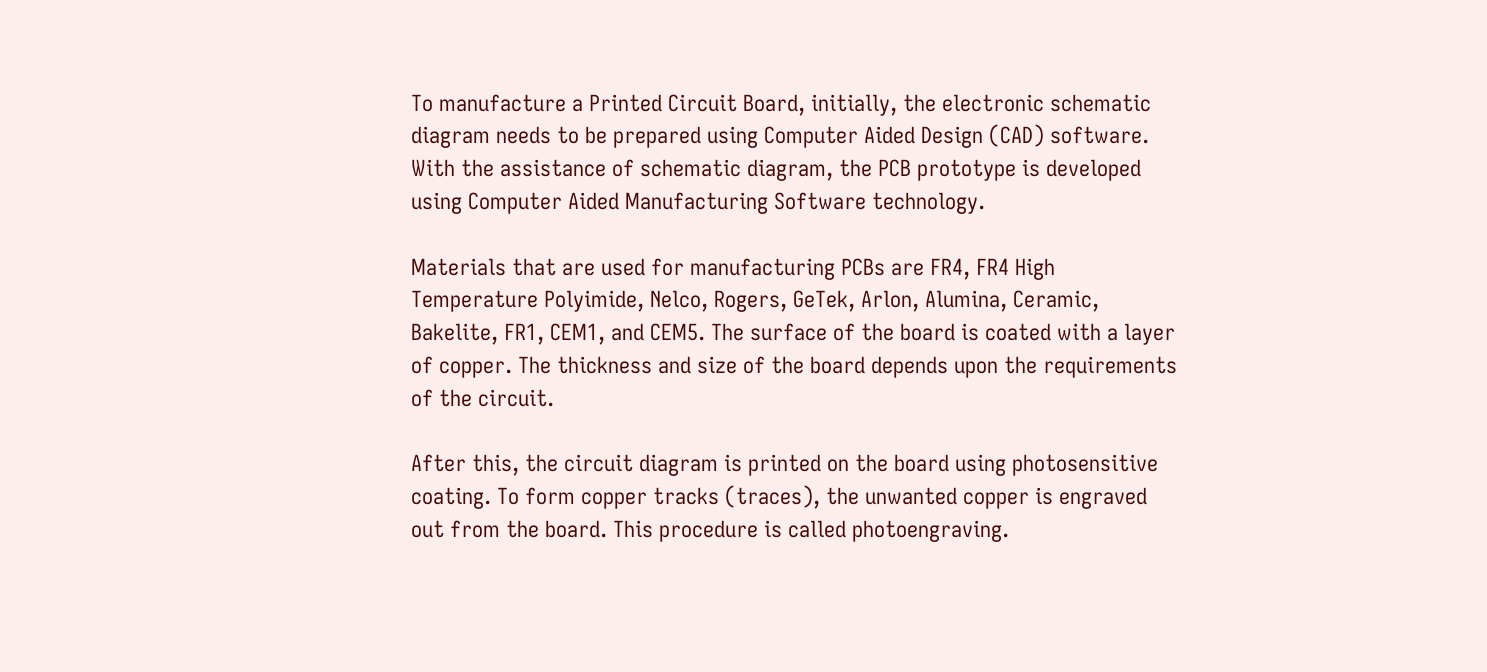To manufacture a Printed Circuit Board, initially, the electronic schematic diagram needs to be prepared using Computer Aided Design (CAD) software. With the assistance of schematic diagram, the PCB prototype is developed using Computer Aided Manufacturing Software technology.

Materials that are used for manufacturing PCBs are FR4, FR4 High Temperature Polyimide, Nelco, Rogers, GeTek, Arlon, Alumina, Ceramic, Bakelite, FR1, CEM1, and CEM5. The surface of the board is coated with a layer of copper. The thickness and size of the board depends upon the requirements of the circuit.

After this, the circuit diagram is printed on the board using photosensitive coating. To form copper tracks (traces), the unwanted copper is engraved out from the board. This procedure is called photoengraving.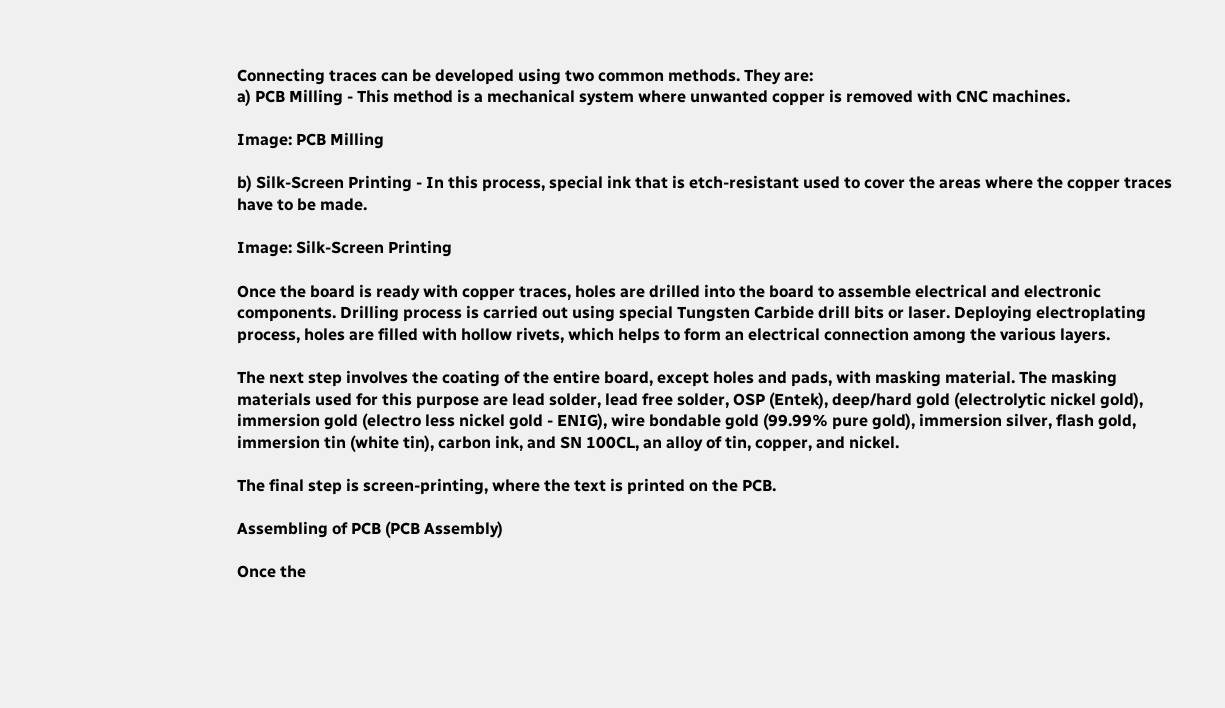Connecting traces can be developed using two common methods. They are:
a) PCB Milling - This method is a mechanical system where unwanted copper is removed with CNC machines.

Image: PCB Milling

b) Silk-Screen Printing - In this process, special ink that is etch-resistant used to cover the areas where the copper traces have to be made.

Image: Silk-Screen Printing

Once the board is ready with copper traces, holes are drilled into the board to assemble electrical and electronic components. Drilling process is carried out using special Tungsten Carbide drill bits or laser. Deploying electroplating process, holes are filled with hollow rivets, which helps to form an electrical connection among the various layers.

The next step involves the coating of the entire board, except holes and pads, with masking material. The masking materials used for this purpose are lead solder, lead free solder, OSP (Entek), deep/hard gold (electrolytic nickel gold), immersion gold (electro less nickel gold - ENIG), wire bondable gold (99.99% pure gold), immersion silver, flash gold, immersion tin (white tin), carbon ink, and SN 100CL, an alloy of tin, copper, and nickel.

The final step is screen-printing, where the text is printed on the PCB.

Assembling of PCB (PCB Assembly)

Once the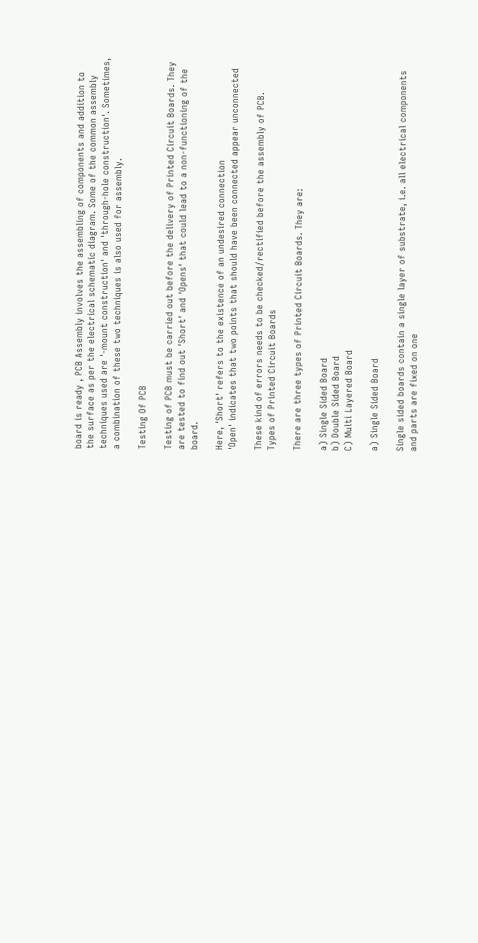board is ready , PCB Assembly involves the assembling of components and addition to the surface as per the electrical schematic diagram. Some of the common assembly techniques used are '-mount construction' and 'through-hole construction'. Sometimes, a combination of these two techniques is also used for assembly.

Testing Of PCB

Testing of PCB must be carried out before the delivery of Printed Circuit Boards. They are tested to find out 'Short' and 'Opens' that could lead to a non-functioning of the board.

Here, 'Short' refers to the existence of an undesired connection
'Open' indicates that two points that should have been connected appear unconnected

These kind of errors needs to be checked/rectified before the assembly of PCB.
Types of Printed Circuit Boards

There are three types of Printed Circuit Boards. They are:

a) Single Sided Board
b) Double Sided Board
C) Multi Layered Board

a) Single Sided Board

Single sided boards contain a single layer of substrate, i.e. all electrical components and parts are fixed on one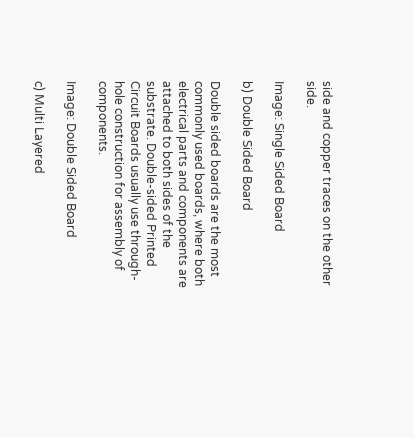side and copper traces on the other side.

Image: Single Sided Board

b) Double Sided Board

Double sided boards are the most commonly used boards, where both electrical parts and components are attached to both sides of the substrate. Double-sided Printed Circuit Boards usually use through-hole construction for assembly of components.

Image: Double Sided Board

c) Multi Layered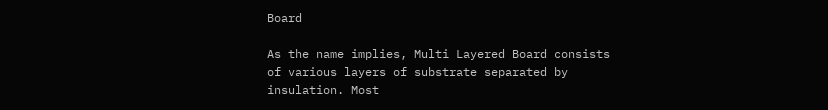Board

As the name implies, Multi Layered Board consists of various layers of substrate separated by insulation. Most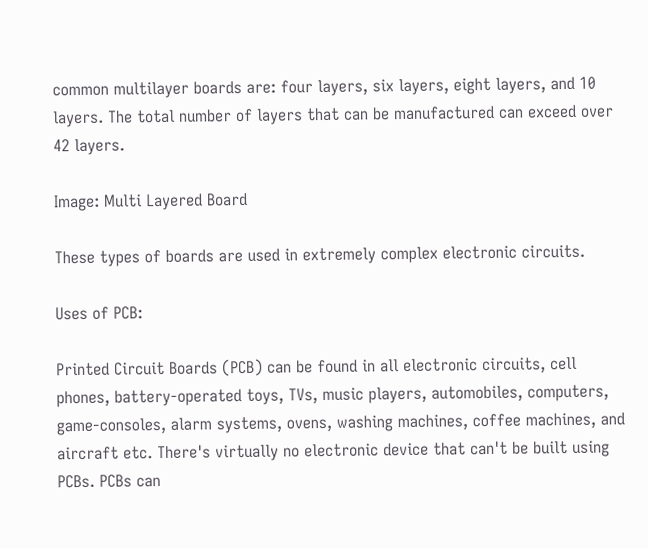common multilayer boards are: four layers, six layers, eight layers, and 10 layers. The total number of layers that can be manufactured can exceed over 42 layers.

Image: Multi Layered Board

These types of boards are used in extremely complex electronic circuits.

Uses of PCB:

Printed Circuit Boards (PCB) can be found in all electronic circuits, cell phones, battery-operated toys, TVs, music players, automobiles, computers, game-consoles, alarm systems, ovens, washing machines, coffee machines, and aircraft etc. There's virtually no electronic device that can't be built using PCBs. PCBs can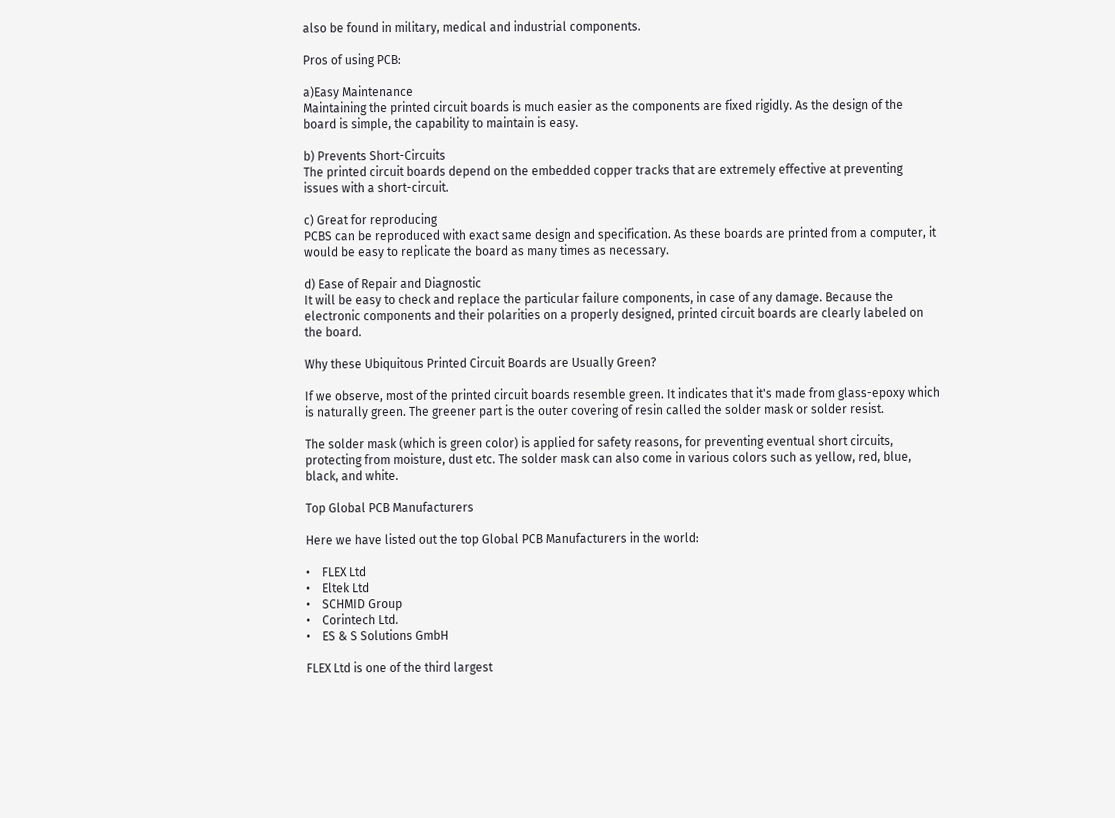also be found in military, medical and industrial components.

Pros of using PCB:

a)Easy Maintenance
Maintaining the printed circuit boards is much easier as the components are fixed rigidly. As the design of the board is simple, the capability to maintain is easy.

b) Prevents Short-Circuits
The printed circuit boards depend on the embedded copper tracks that are extremely effective at preventing issues with a short-circuit.

c) Great for reproducing
PCBS can be reproduced with exact same design and specification. As these boards are printed from a computer, it would be easy to replicate the board as many times as necessary.

d) Ease of Repair and Diagnostic
It will be easy to check and replace the particular failure components, in case of any damage. Because the electronic components and their polarities on a properly designed, printed circuit boards are clearly labeled on the board.

Why these Ubiquitous Printed Circuit Boards are Usually Green?

If we observe, most of the printed circuit boards resemble green. It indicates that it's made from glass-epoxy which is naturally green. The greener part is the outer covering of resin called the solder mask or solder resist.

The solder mask (which is green color) is applied for safety reasons, for preventing eventual short circuits, protecting from moisture, dust etc. The solder mask can also come in various colors such as yellow, red, blue, black, and white.

Top Global PCB Manufacturers

Here we have listed out the top Global PCB Manufacturers in the world:

•    FLEX Ltd
•    Eltek Ltd
•    SCHMID Group
•    Corintech Ltd.
•    ES & S Solutions GmbH

FLEX Ltd is one of the third largest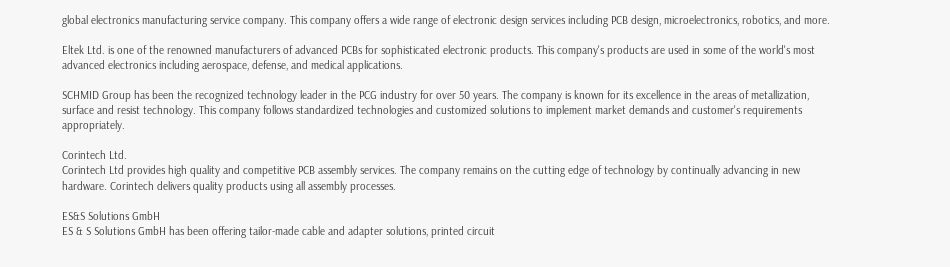global electronics manufacturing service company. This company offers a wide range of electronic design services including PCB design, microelectronics, robotics, and more.

Eltek Ltd. is one of the renowned manufacturers of advanced PCBs for sophisticated electronic products. This company's products are used in some of the world's most advanced electronics including aerospace, defense, and medical applications.

SCHMID Group has been the recognized technology leader in the PCG industry for over 50 years. The company is known for its excellence in the areas of metallization, surface and resist technology. This company follows standardized technologies and customized solutions to implement market demands and customer's requirements appropriately.

Corintech Ltd.
Corintech Ltd provides high quality and competitive PCB assembly services. The company remains on the cutting edge of technology by continually advancing in new hardware. Corintech delivers quality products using all assembly processes.

ES&S Solutions GmbH
ES & S Solutions GmbH has been offering tailor-made cable and adapter solutions, printed circuit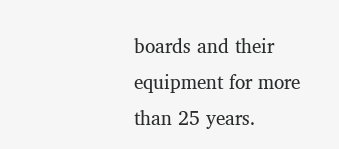boards and their equipment for more than 25 years.